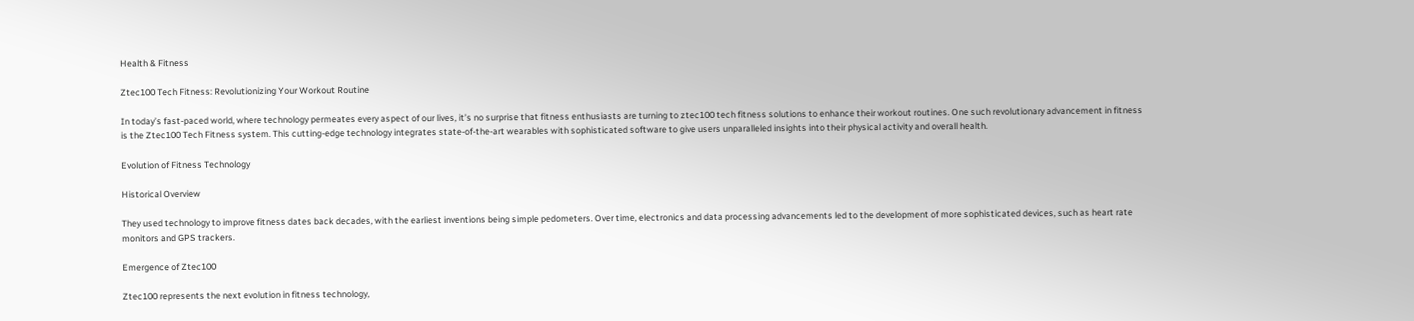Health & Fitness

Ztec100 Tech Fitness: Revolutionizing Your Workout Routine

In today’s fast-paced world, where technology permeates every aspect of our lives, it’s no surprise that fitness enthusiasts are turning to ztec100 tech fitness solutions to enhance their workout routines. One such revolutionary advancement in fitness is the Ztec100 Tech Fitness system. This cutting-edge technology integrates state-of-the-art wearables with sophisticated software to give users unparalleled insights into their physical activity and overall health.

Evolution of Fitness Technology

Historical Overview

They used technology to improve fitness dates back decades, with the earliest inventions being simple pedometers. Over time, electronics and data processing advancements led to the development of more sophisticated devices, such as heart rate monitors and GPS trackers.

Emergence of Ztec100

Ztec100 represents the next evolution in fitness technology,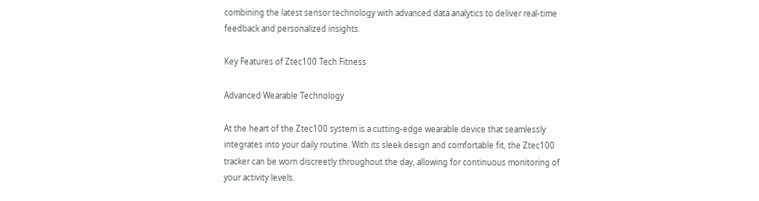combining the latest sensor technology with advanced data analytics to deliver real-time feedback and personalized insights.

Key Features of Ztec100 Tech Fitness

Advanced Wearable Technology

At the heart of the Ztec100 system is a cutting-edge wearable device that seamlessly integrates into your daily routine. With its sleek design and comfortable fit, the Ztec100 tracker can be worn discreetly throughout the day, allowing for continuous monitoring of your activity levels.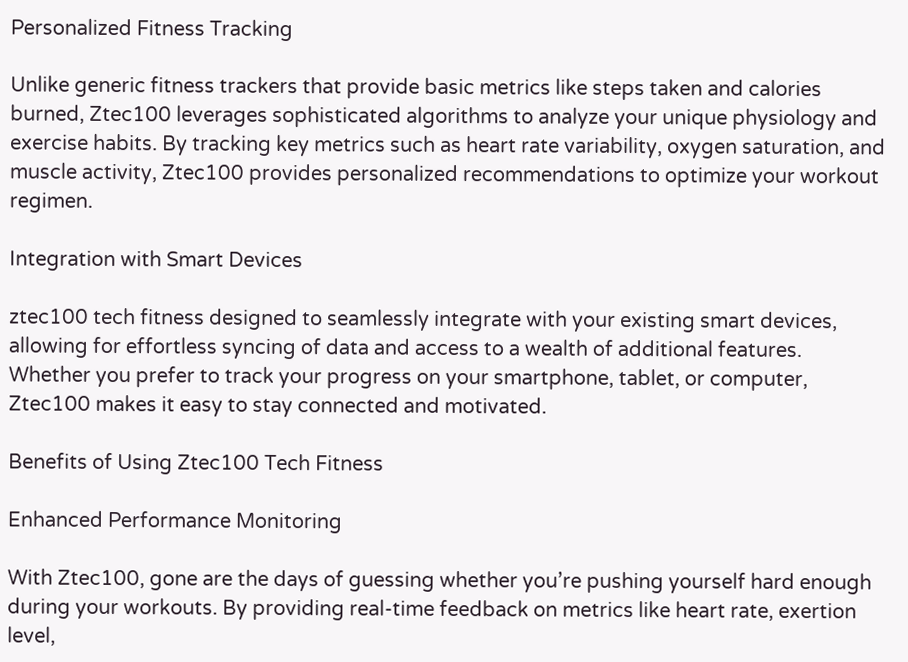Personalized Fitness Tracking

Unlike generic fitness trackers that provide basic metrics like steps taken and calories burned, Ztec100 leverages sophisticated algorithms to analyze your unique physiology and exercise habits. By tracking key metrics such as heart rate variability, oxygen saturation, and muscle activity, Ztec100 provides personalized recommendations to optimize your workout regimen.

Integration with Smart Devices

ztec100 tech fitness designed to seamlessly integrate with your existing smart devices, allowing for effortless syncing of data and access to a wealth of additional features. Whether you prefer to track your progress on your smartphone, tablet, or computer, Ztec100 makes it easy to stay connected and motivated.

Benefits of Using Ztec100 Tech Fitness

Enhanced Performance Monitoring

With Ztec100, gone are the days of guessing whether you’re pushing yourself hard enough during your workouts. By providing real-time feedback on metrics like heart rate, exertion level,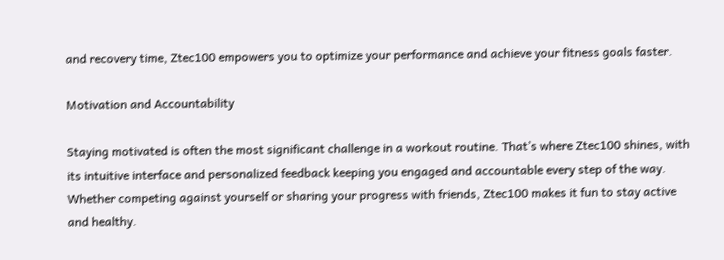and recovery time, Ztec100 empowers you to optimize your performance and achieve your fitness goals faster.

Motivation and Accountability

Staying motivated is often the most significant challenge in a workout routine. That’s where Ztec100 shines, with its intuitive interface and personalized feedback keeping you engaged and accountable every step of the way. Whether competing against yourself or sharing your progress with friends, Ztec100 makes it fun to stay active and healthy.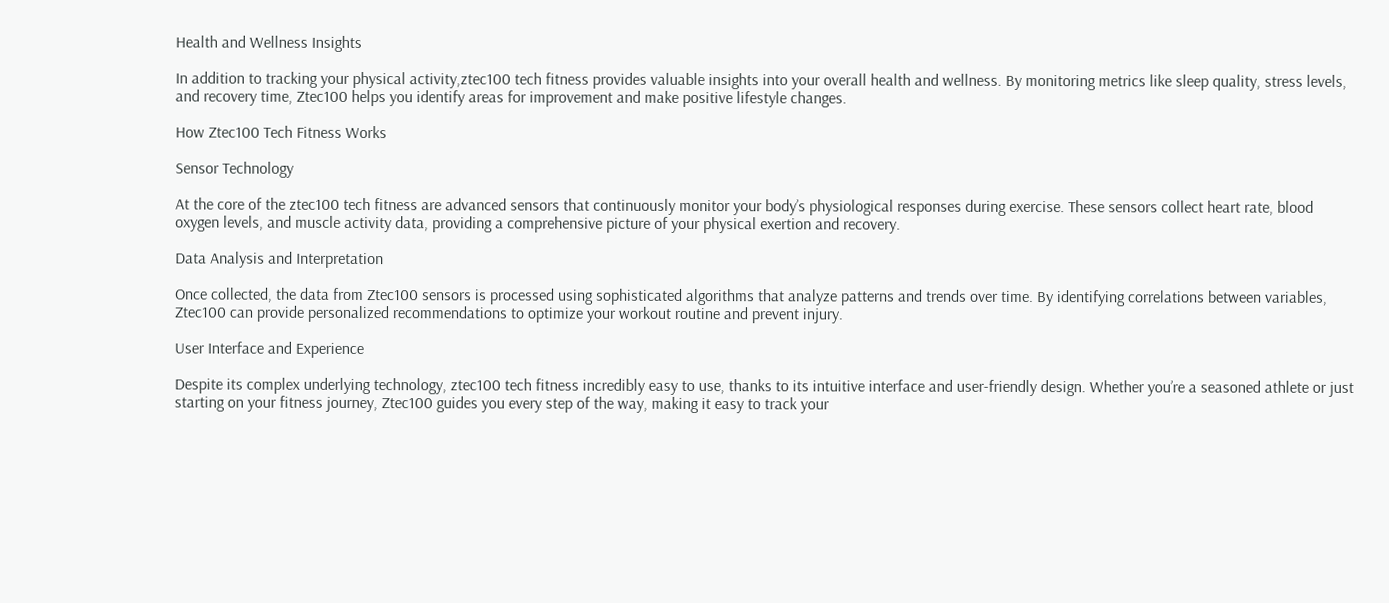Health and Wellness Insights

In addition to tracking your physical activity,ztec100 tech fitness provides valuable insights into your overall health and wellness. By monitoring metrics like sleep quality, stress levels, and recovery time, Ztec100 helps you identify areas for improvement and make positive lifestyle changes.

How Ztec100 Tech Fitness Works

Sensor Technology

At the core of the ztec100 tech fitness are advanced sensors that continuously monitor your body’s physiological responses during exercise. These sensors collect heart rate, blood oxygen levels, and muscle activity data, providing a comprehensive picture of your physical exertion and recovery.

Data Analysis and Interpretation

Once collected, the data from Ztec100 sensors is processed using sophisticated algorithms that analyze patterns and trends over time. By identifying correlations between variables, Ztec100 can provide personalized recommendations to optimize your workout routine and prevent injury.

User Interface and Experience

Despite its complex underlying technology, ztec100 tech fitness incredibly easy to use, thanks to its intuitive interface and user-friendly design. Whether you’re a seasoned athlete or just starting on your fitness journey, Ztec100 guides you every step of the way, making it easy to track your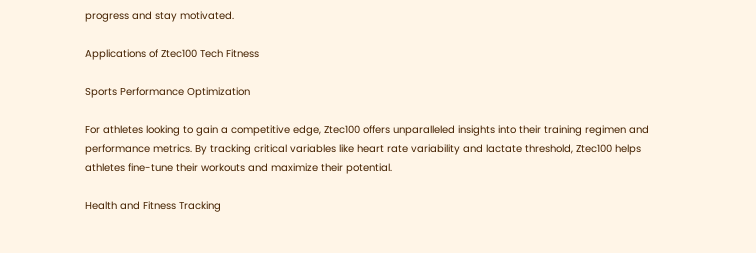progress and stay motivated.

Applications of Ztec100 Tech Fitness

Sports Performance Optimization

For athletes looking to gain a competitive edge, Ztec100 offers unparalleled insights into their training regimen and performance metrics. By tracking critical variables like heart rate variability and lactate threshold, Ztec100 helps athletes fine-tune their workouts and maximize their potential.

Health and Fitness Tracking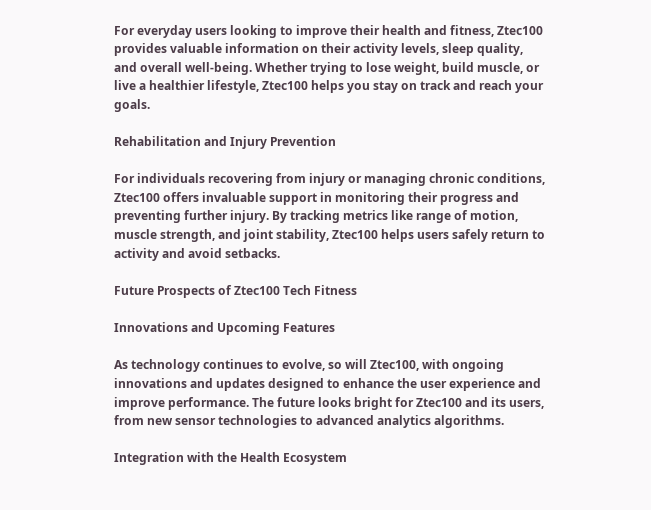For everyday users looking to improve their health and fitness, Ztec100 provides valuable information on their activity levels, sleep quality, and overall well-being. Whether trying to lose weight, build muscle, or live a healthier lifestyle, Ztec100 helps you stay on track and reach your goals.

Rehabilitation and Injury Prevention

For individuals recovering from injury or managing chronic conditions, Ztec100 offers invaluable support in monitoring their progress and preventing further injury. By tracking metrics like range of motion, muscle strength, and joint stability, Ztec100 helps users safely return to activity and avoid setbacks.

Future Prospects of Ztec100 Tech Fitness

Innovations and Upcoming Features

As technology continues to evolve, so will Ztec100, with ongoing innovations and updates designed to enhance the user experience and improve performance. The future looks bright for Ztec100 and its users, from new sensor technologies to advanced analytics algorithms.

Integration with the Health Ecosystem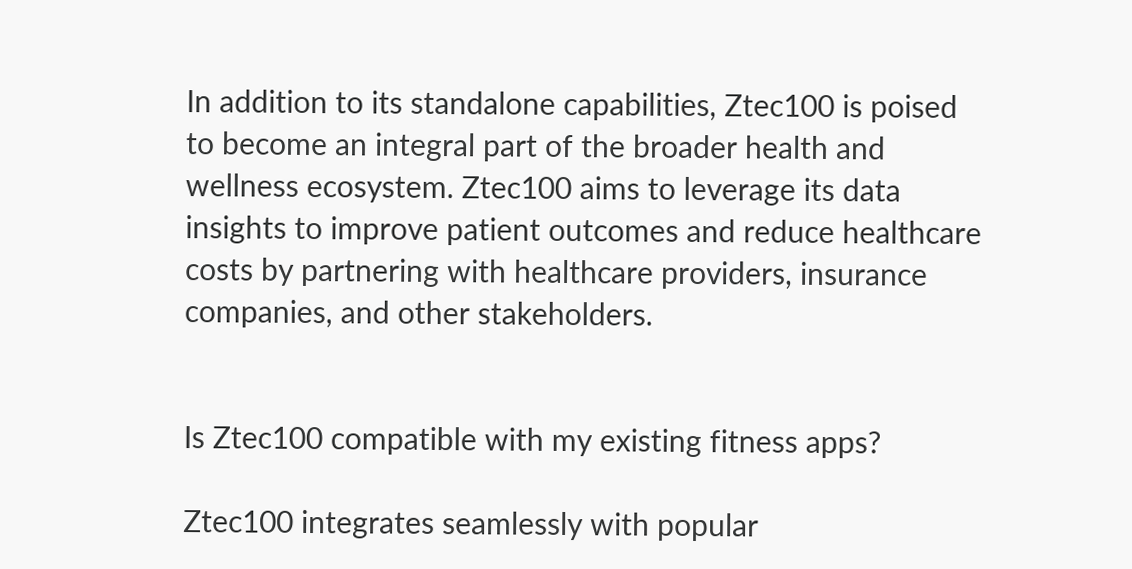In addition to its standalone capabilities, Ztec100 is poised to become an integral part of the broader health and wellness ecosystem. Ztec100 aims to leverage its data insights to improve patient outcomes and reduce healthcare costs by partnering with healthcare providers, insurance companies, and other stakeholders.


Is Ztec100 compatible with my existing fitness apps?

Ztec100 integrates seamlessly with popular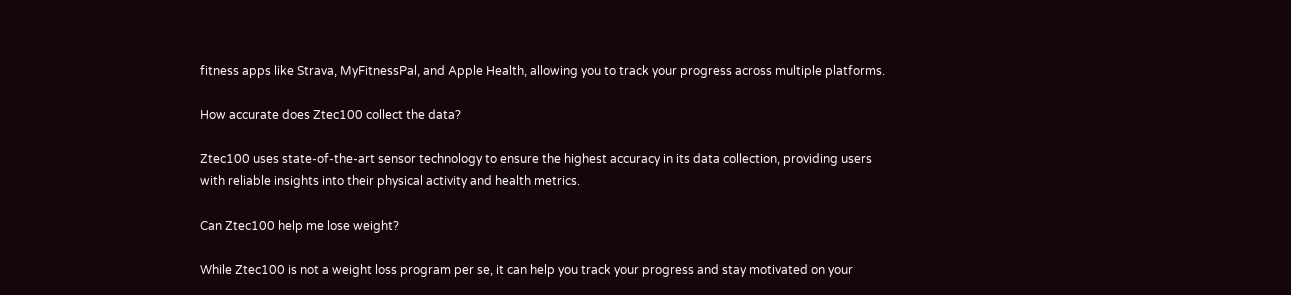fitness apps like Strava, MyFitnessPal, and Apple Health, allowing you to track your progress across multiple platforms.

How accurate does Ztec100 collect the data?

Ztec100 uses state-of-the-art sensor technology to ensure the highest accuracy in its data collection, providing users with reliable insights into their physical activity and health metrics.

Can Ztec100 help me lose weight?

While Ztec100 is not a weight loss program per se, it can help you track your progress and stay motivated on your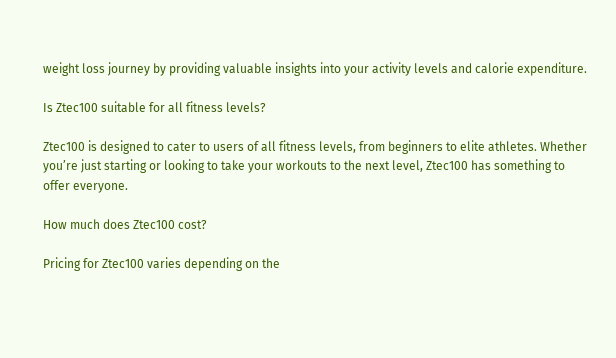weight loss journey by providing valuable insights into your activity levels and calorie expenditure.

Is Ztec100 suitable for all fitness levels?

Ztec100 is designed to cater to users of all fitness levels, from beginners to elite athletes. Whether you’re just starting or looking to take your workouts to the next level, Ztec100 has something to offer everyone.

How much does Ztec100 cost?

Pricing for Ztec100 varies depending on the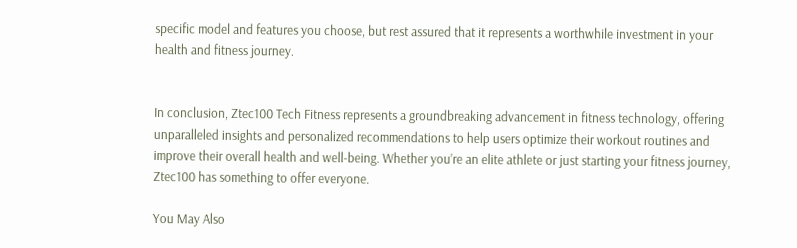specific model and features you choose, but rest assured that it represents a worthwhile investment in your health and fitness journey.


In conclusion, Ztec100 Tech Fitness represents a groundbreaking advancement in fitness technology, offering unparalleled insights and personalized recommendations to help users optimize their workout routines and improve their overall health and well-being. Whether you’re an elite athlete or just starting your fitness journey, Ztec100 has something to offer everyone.

You May Also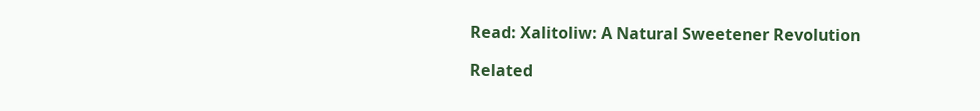Read: Xalitoliw: A Natural Sweetener Revolution

Related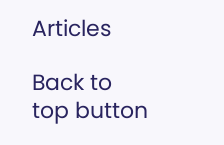Articles

Back to top button